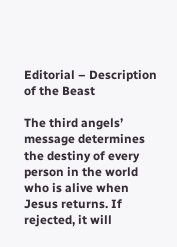Editorial – Description of the Beast

The third angels’ message determines the destiny of every person in the world who is alive when Jesus returns. If rejected, it will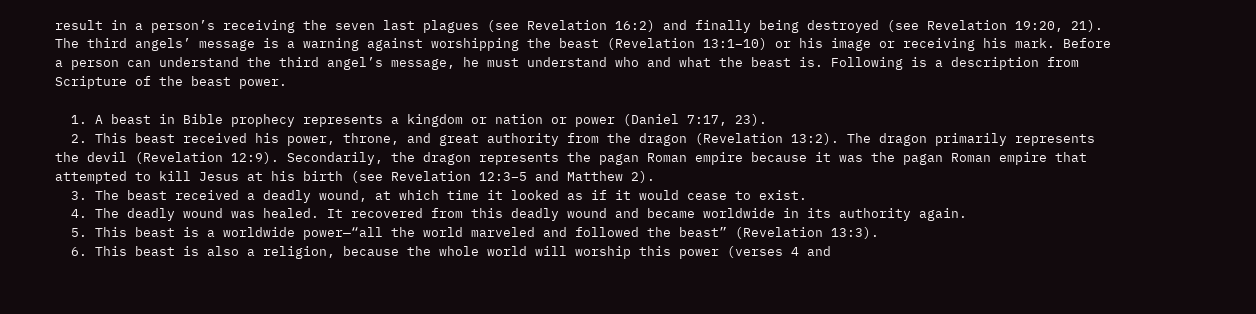result in a person’s receiving the seven last plagues (see Revelation 16:2) and finally being destroyed (see Revelation 19:20, 21). The third angels’ message is a warning against worshipping the beast (Revelation 13:1–10) or his image or receiving his mark. Before a person can understand the third angel’s message, he must understand who and what the beast is. Following is a description from Scripture of the beast power.

  1. A beast in Bible prophecy represents a kingdom or nation or power (Daniel 7:17, 23).
  2. This beast received his power, throne, and great authority from the dragon (Revelation 13:2). The dragon primarily represents the devil (Revelation 12:9). Secondarily, the dragon represents the pagan Roman empire because it was the pagan Roman empire that attempted to kill Jesus at his birth (see Revelation 12:3–5 and Matthew 2).
  3. The beast received a deadly wound, at which time it looked as if it would cease to exist.
  4. The deadly wound was healed. It recovered from this deadly wound and became worldwide in its authority again.
  5. This beast is a worldwide power—“all the world marveled and followed the beast” (Revelation 13:3).
  6. This beast is also a religion, because the whole world will worship this power (verses 4 and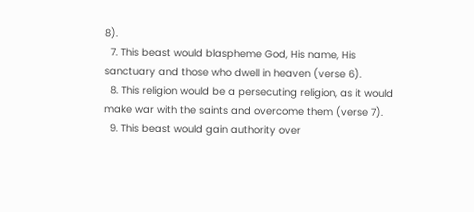8).
  7. This beast would blaspheme God, His name, His sanctuary and those who dwell in heaven (verse 6).
  8. This religion would be a persecuting religion, as it would make war with the saints and overcome them (verse 7).
  9. This beast would gain authority over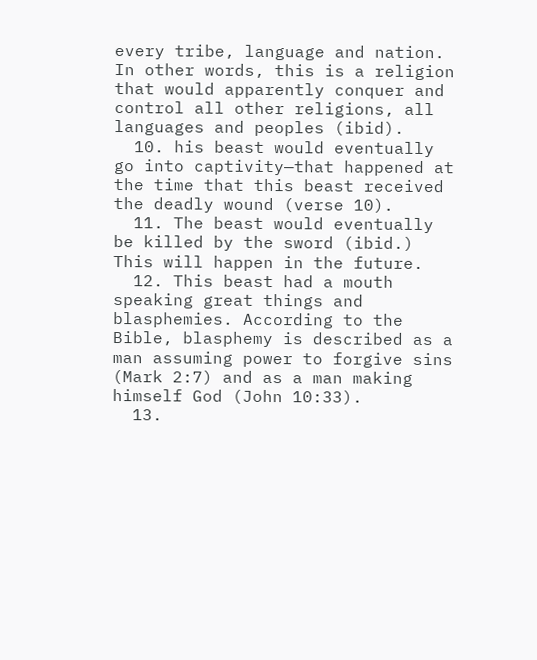every tribe, language and nation. In other words, this is a religion that would apparently conquer and control all other religions, all languages and peoples (ibid).
  10. his beast would eventually go into captivity—that happened at the time that this beast received the deadly wound (verse 10).
  11. The beast would eventually be killed by the sword (ibid.) This will happen in the future.
  12. This beast had a mouth speaking great things and blasphemies. According to the Bible, blasphemy is described as a man assuming power to forgive sins (Mark 2:7) and as a man making himself God (John 10:33).
  13.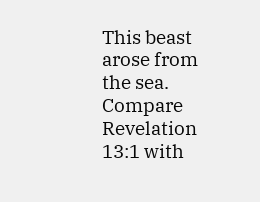This beast arose from the sea. Compare Revelation 13:1 with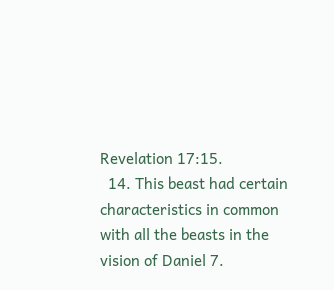Revelation 17:15.
  14. This beast had certain characteristics in common with all the beasts in the vision of Daniel 7.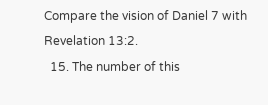Compare the vision of Daniel 7 with Revelation 13:2.
  15. The number of this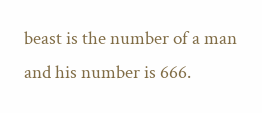beast is the number of a man and his number is 666.